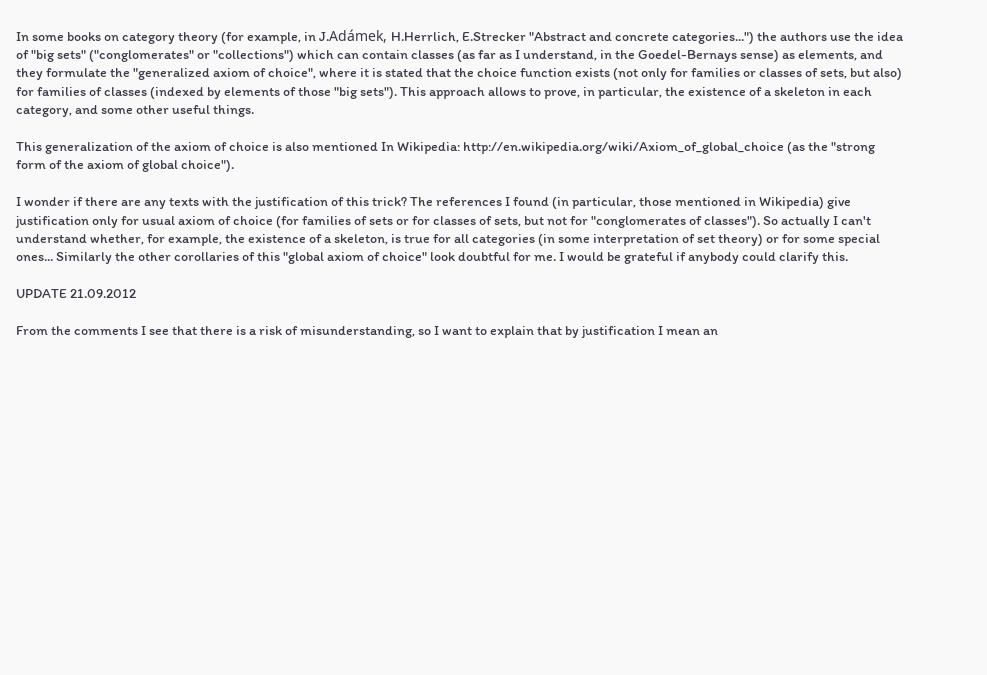In some books on category theory (for example, in J.Adámek, H.Herrlich, E.Strecker "Abstract and concrete categories...") the authors use the idea of "big sets" ("conglomerates" or "collections") which can contain classes (as far as I understand, in the Goedel-Bernays sense) as elements, and they formulate the "generalized axiom of choice", where it is stated that the choice function exists (not only for families or classes of sets, but also) for families of classes (indexed by elements of those "big sets"). This approach allows to prove, in particular, the existence of a skeleton in each category, and some other useful things.

This generalization of the axiom of choice is also mentioned In Wikipedia: http://en.wikipedia.org/wiki/Axiom_of_global_choice (as the "strong form of the axiom of global choice").

I wonder if there are any texts with the justification of this trick? The references I found (in particular, those mentioned in Wikipedia) give justification only for usual axiom of choice (for families of sets or for classes of sets, but not for "conglomerates of classes"). So actually I can't understand whether, for example, the existence of a skeleton, is true for all categories (in some interpretation of set theory) or for some special ones... Similarly the other corollaries of this "global axiom of choice" look doubtful for me. I would be grateful if anybody could clarify this.

UPDATE 21.09.2012

From the comments I see that there is a risk of misunderstanding, so I want to explain that by justification I mean an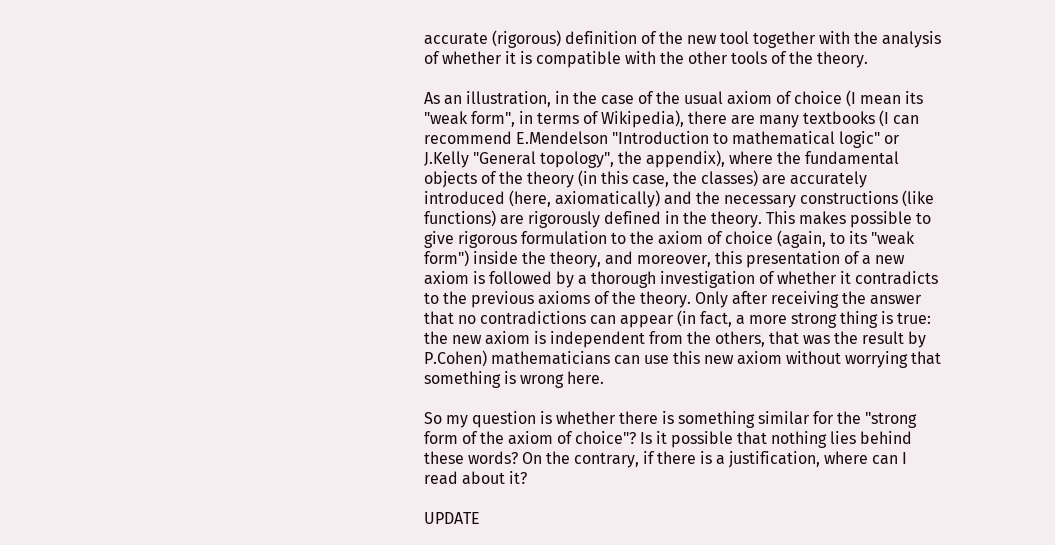accurate (rigorous) definition of the new tool together with the analysis of whether it is compatible with the other tools of the theory.

As an illustration, in the case of the usual axiom of choice (I mean its "weak form", in terms of Wikipedia), there are many textbooks (I can recommend E.Mendelson "Introduction to mathematical logic" or J.Kelly "General topology", the appendix), where the fundamental objects of the theory (in this case, the classes) are accurately introduced (here, axiomatically) and the necessary constructions (like functions) are rigorously defined in the theory. This makes possible to give rigorous formulation to the axiom of choice (again, to its "weak form") inside the theory, and moreover, this presentation of a new axiom is followed by a thorough investigation of whether it contradicts to the previous axioms of the theory. Only after receiving the answer that no contradictions can appear (in fact, a more strong thing is true: the new axiom is independent from the others, that was the result by P.Cohen) mathematicians can use this new axiom without worrying that something is wrong here.

So my question is whether there is something similar for the "strong form of the axiom of choice"? Is it possible that nothing lies behind these words? On the contrary, if there is a justification, where can I read about it?

UPDATE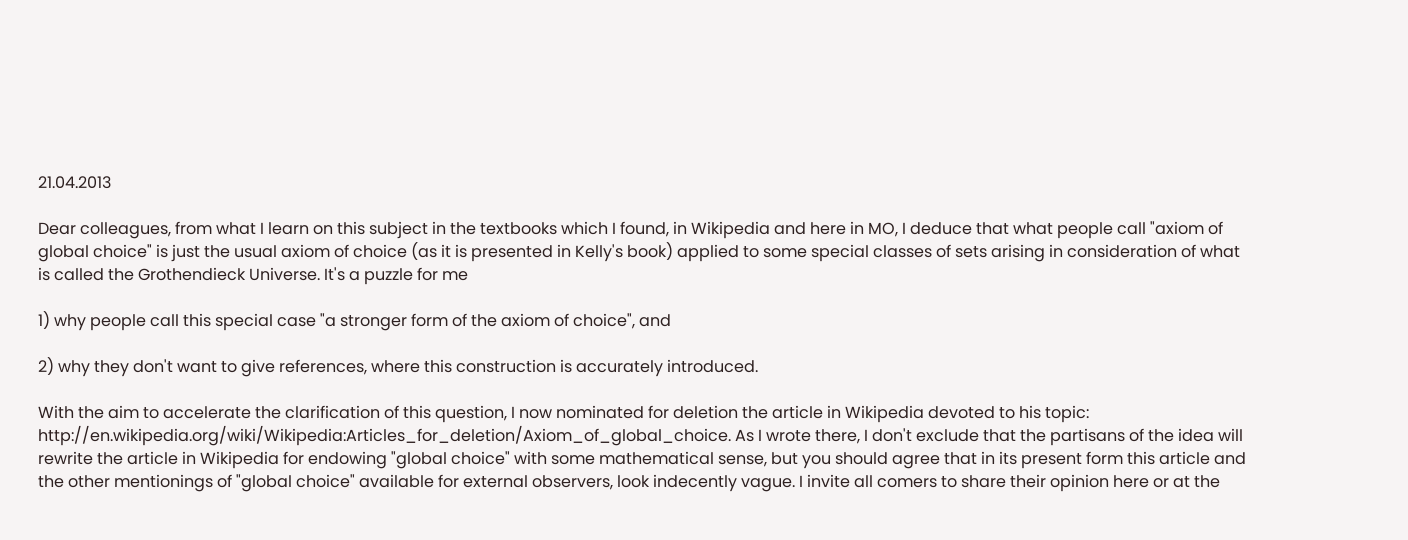21.04.2013

Dear colleagues, from what I learn on this subject in the textbooks which I found, in Wikipedia and here in MO, I deduce that what people call "axiom of global choice" is just the usual axiom of choice (as it is presented in Kelly's book) applied to some special classes of sets arising in consideration of what is called the Grothendieck Universe. It's a puzzle for me

1) why people call this special case "a stronger form of the axiom of choice", and

2) why they don't want to give references, where this construction is accurately introduced.

With the aim to accelerate the clarification of this question, I now nominated for deletion the article in Wikipedia devoted to his topic: http://en.wikipedia.org/wiki/Wikipedia:Articles_for_deletion/Axiom_of_global_choice. As I wrote there, I don't exclude that the partisans of the idea will rewrite the article in Wikipedia for endowing "global choice" with some mathematical sense, but you should agree that in its present form this article and the other mentionings of "global choice" available for external observers, look indecently vague. I invite all comers to share their opinion here or at the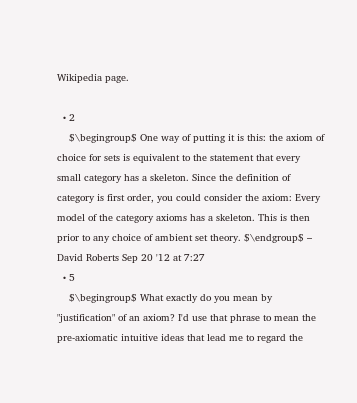Wikipedia page.

  • 2
    $\begingroup$ One way of putting it is this: the axiom of choice for sets is equivalent to the statement that every small category has a skeleton. Since the definition of category is first order, you could consider the axiom: Every model of the category axioms has a skeleton. This is then prior to any choice of ambient set theory. $\endgroup$ – David Roberts Sep 20 '12 at 7:27
  • 5
    $\begingroup$ What exactly do you mean by "justification" of an axiom? I'd use that phrase to mean the pre-axiomatic intuitive ideas that lead me to regard the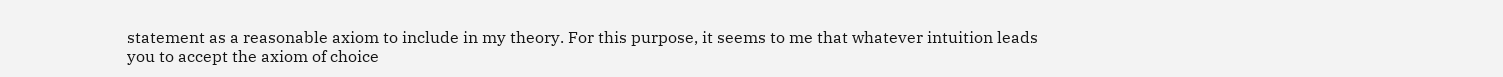statement as a reasonable axiom to include in my theory. For this purpose, it seems to me that whatever intuition leads you to accept the axiom of choice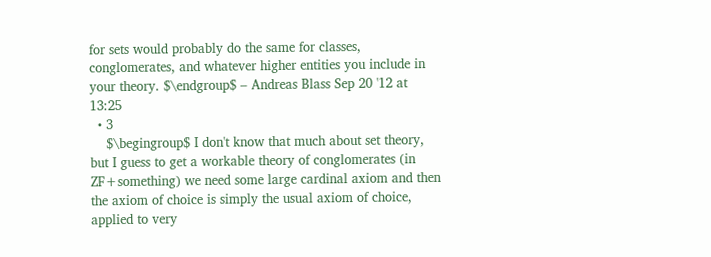for sets would probably do the same for classes, conglomerates, and whatever higher entities you include in your theory. $\endgroup$ – Andreas Blass Sep 20 '12 at 13:25
  • 3
    $\begingroup$ I don't know that much about set theory, but I guess to get a workable theory of conglomerates (in ZF+something) we need some large cardinal axiom and then the axiom of choice is simply the usual axiom of choice, applied to very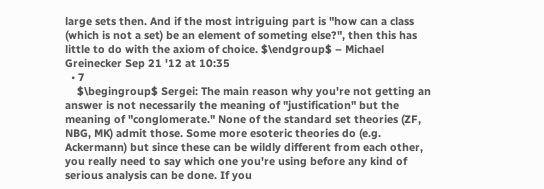large sets then. And if the most intriguing part is "how can a class (which is not a set) be an element of someting else?", then this has little to do with the axiom of choice. $\endgroup$ – Michael Greinecker Sep 21 '12 at 10:35
  • 7
    $\begingroup$ Sergei: The main reason why you're not getting an answer is not necessarily the meaning of "justification" but the meaning of "conglomerate." None of the standard set theories (ZF, NBG, MK) admit those. Some more esoteric theories do (e.g. Ackermann) but since these can be wildly different from each other, you really need to say which one you're using before any kind of serious analysis can be done. If you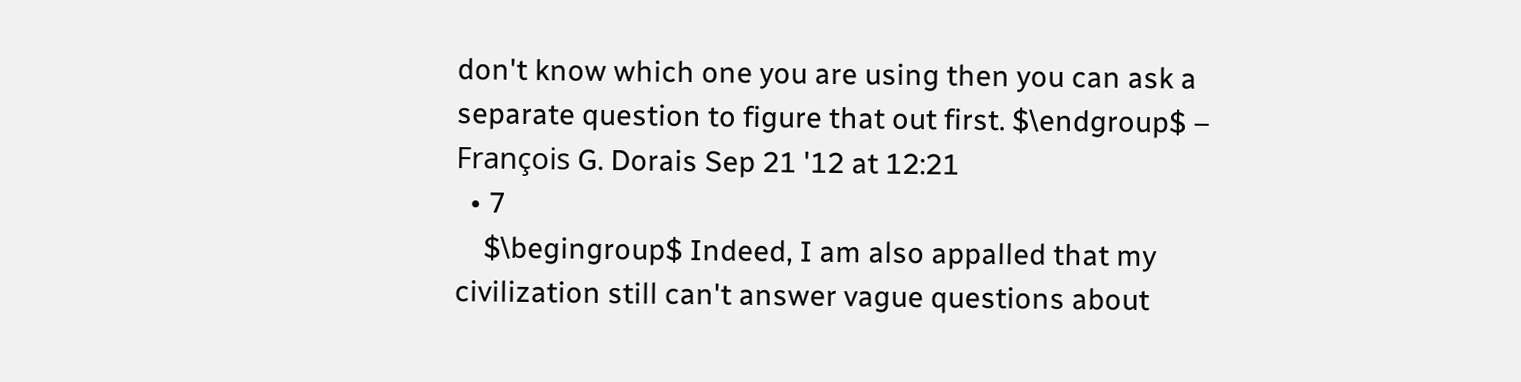don't know which one you are using then you can ask a separate question to figure that out first. $\endgroup$ – François G. Dorais Sep 21 '12 at 12:21
  • 7
    $\begingroup$ Indeed, I am also appalled that my civilization still can't answer vague questions about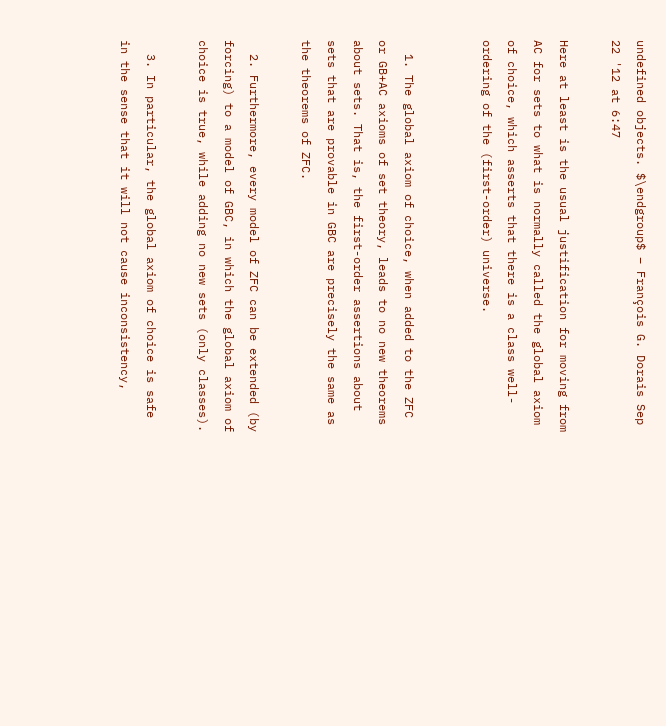undefined objects. $\endgroup$ – François G. Dorais Sep 22 '12 at 6:47

Here at least is the usual justification for moving from AC for sets to what is normally called the global axiom of choice, which asserts that there is a class well-ordering of the (first-order) universe.


  1. The global axiom of choice, when added to the ZFC or GB+AC axioms of set theory, leads to no new theorems about sets. That is, the first-order assertions about sets that are provable in GBC are precisely the same as the theorems of ZFC.

  2. Furthermore, every model of ZFC can be extended (by forcing) to a model of GBC, in which the global axiom of choice is true, while adding no new sets (only classes).

  3. In particular, the global axiom of choice is safe in the sense that it will not cause inconsistency,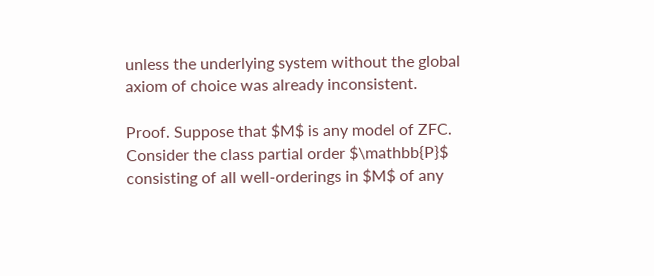unless the underlying system without the global axiom of choice was already inconsistent.

Proof. Suppose that $M$ is any model of ZFC. Consider the class partial order $\mathbb{P}$ consisting of all well-orderings in $M$ of any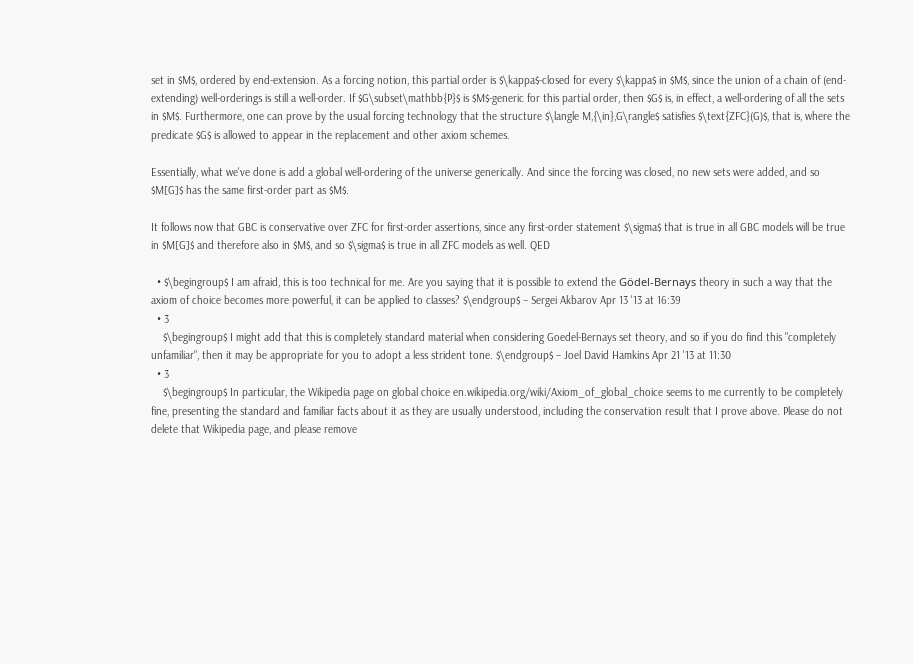set in $M$, ordered by end-extension. As a forcing notion, this partial order is $\kappa$-closed for every $\kappa$ in $M$, since the union of a chain of (end-extending) well-orderings is still a well-order. If $G\subset\mathbb{P}$ is $M$-generic for this partial order, then $G$ is, in effect, a well-ordering of all the sets in $M$. Furthermore, one can prove by the usual forcing technology that the structure $\langle M,{\in},G\rangle$ satisfies $\text{ZFC}(G)$, that is, where the predicate $G$ is allowed to appear in the replacement and other axiom schemes.

Essentially, what we've done is add a global well-ordering of the universe generically. And since the forcing was closed, no new sets were added, and so $M[G]$ has the same first-order part as $M$.

It follows now that GBC is conservative over ZFC for first-order assertions, since any first-order statement $\sigma$ that is true in all GBC models will be true in $M[G]$ and therefore also in $M$, and so $\sigma$ is true in all ZFC models as well. QED

  • $\begingroup$ I am afraid, this is too technical for me. Are you saying that it is possible to extend the Gödel-Bernays theory in such a way that the axiom of choice becomes more powerful, it can be applied to classes? $\endgroup$ – Sergei Akbarov Apr 13 '13 at 16:39
  • 3
    $\begingroup$ I might add that this is completely standard material when considering Goedel-Bernays set theory, and so if you do find this "completely unfamiliar", then it may be appropriate for you to adopt a less strident tone. $\endgroup$ – Joel David Hamkins Apr 21 '13 at 11:30
  • 3
    $\begingroup$ In particular, the Wikipedia page on global choice en.wikipedia.org/wiki/Axiom_of_global_choice seems to me currently to be completely fine, presenting the standard and familiar facts about it as they are usually understood, including the conservation result that I prove above. Please do not delete that Wikipedia page, and please remove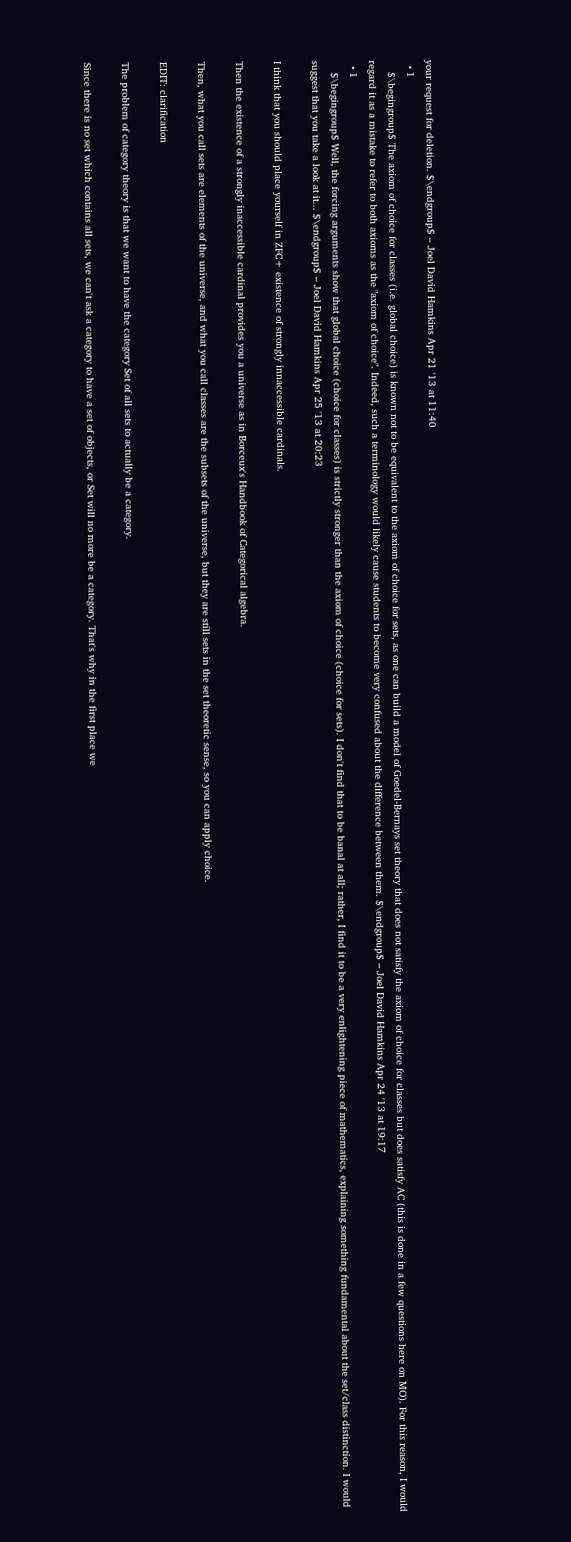your request for deletion. $\endgroup$ – Joel David Hamkins Apr 21 '13 at 11:40
  • 1
    $\begingroup$ The axiom of choice for classes (i.e. global choice) is known not to be equivalent to the axiom of choice for sets, as one can build a model of Goedel-Bernays set theory that does not satisfy the axiom of choice for classes but does satisfy AC (this is done in a few questions here on MO). For this reason, I would regard it as a mistake to refer to both axioms as the "axiom of choice". Indeed, such a terminology would likely cause students to become very confused about the difference between them. $\endgroup$ – Joel David Hamkins Apr 24 '13 at 19:17
  • 1
    $\begingroup$ Well, the forcing arguments show that global choice (choice for classes) is strictly stronger than the axiom of choice (choice for sets). I don't find that to be banal at all; rather, I find it to be a very enlightening piece of mathematics, explaining something fundamental about the set/class distinction. I would suggest that you take a look at it... $\endgroup$ – Joel David Hamkins Apr 25 '13 at 20:23

I think that you should place yourself in ZFC+ existence of strongly innaccessible cardinals.

Then the existence of a strongly inaccessible cardinal provides you a universe as in Borceux's Handbook of Categorical algebra.

Then, what you call sets are elements of the universe, and what you call classes are the subsets of the universe, but they are still sets in the set theoretic sense, so you can apply choice.

EDIT: clarification

The problem of category theory is that we want to have the category Set of all sets to actually be a category.

Since there is no set which contains all sets, we can't ask a category to have a set of objects, or Set will no more be a category. That's why in the first place we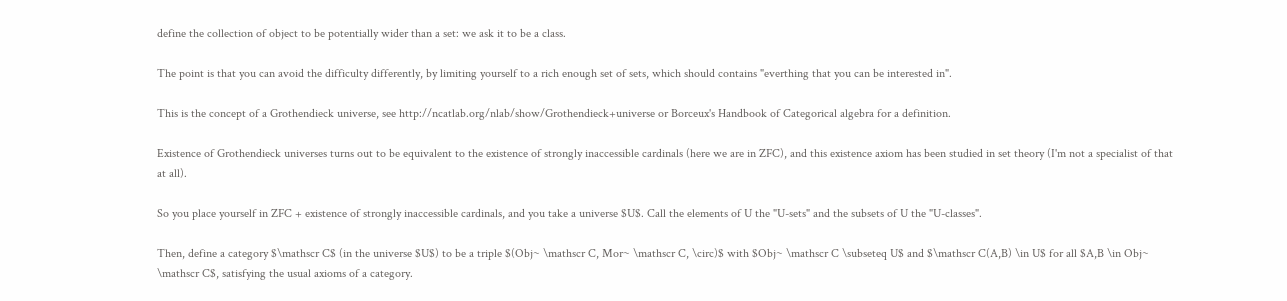define the collection of object to be potentially wider than a set: we ask it to be a class.

The point is that you can avoid the difficulty differently, by limiting yourself to a rich enough set of sets, which should contains "everthing that you can be interested in".

This is the concept of a Grothendieck universe, see http://ncatlab.org/nlab/show/Grothendieck+universe or Borceux's Handbook of Categorical algebra for a definition.

Existence of Grothendieck universes turns out to be equivalent to the existence of strongly inaccessible cardinals (here we are in ZFC), and this existence axiom has been studied in set theory (I'm not a specialist of that at all).

So you place yourself in ZFC + existence of strongly inaccessible cardinals, and you take a universe $U$. Call the elements of U the "U-sets" and the subsets of U the "U-classes".

Then, define a category $\mathscr C$ (in the universe $U$) to be a triple $(Obj~ \mathscr C, Mor~ \mathscr C, \circ)$ with $Obj~ \mathscr C \subseteq U$ and $\mathscr C(A,B) \in U$ for all $A,B \in Obj~ \mathscr C$, satisfying the usual axioms of a category.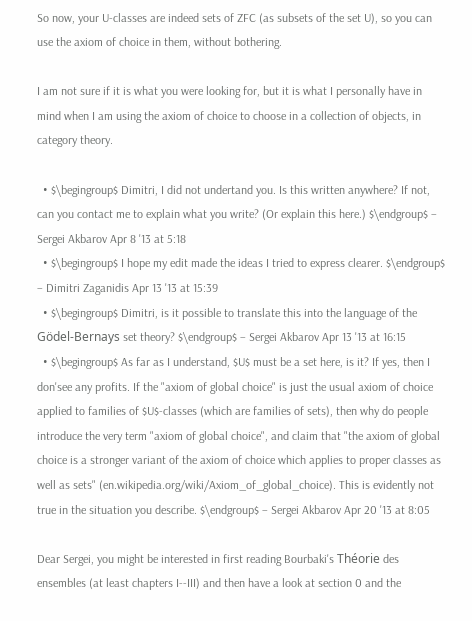So now, your U-classes are indeed sets of ZFC (as subsets of the set U), so you can use the axiom of choice in them, without bothering.

I am not sure if it is what you were looking for, but it is what I personally have in mind when I am using the axiom of choice to choose in a collection of objects, in category theory.

  • $\begingroup$ Dimitri, I did not undertand you. Is this written anywhere? If not, can you contact me to explain what you write? (Or explain this here.) $\endgroup$ – Sergei Akbarov Apr 8 '13 at 5:18
  • $\begingroup$ I hope my edit made the ideas I tried to express clearer. $\endgroup$ – Dimitri Zaganidis Apr 13 '13 at 15:39
  • $\begingroup$ Dimitri, is it possible to translate this into the language of the Gödel-Bernays set theory? $\endgroup$ – Sergei Akbarov Apr 13 '13 at 16:15
  • $\begingroup$ As far as I understand, $U$ must be a set here, is it? If yes, then I don'see any profits. If the "axiom of global choice" is just the usual axiom of choice applied to families of $U$-classes (which are families of sets), then why do people introduce the very term "axiom of global choice", and claim that "the axiom of global choice is a stronger variant of the axiom of choice which applies to proper classes as well as sets" (en.wikipedia.org/wiki/Axiom_of_global_choice). This is evidently not true in the situation you describe. $\endgroup$ – Sergei Akbarov Apr 20 '13 at 8:05

Dear Sergei, you might be interested in first reading Bourbaki's Théorie des ensembles (at least chapters I--III) and then have a look at section 0 and the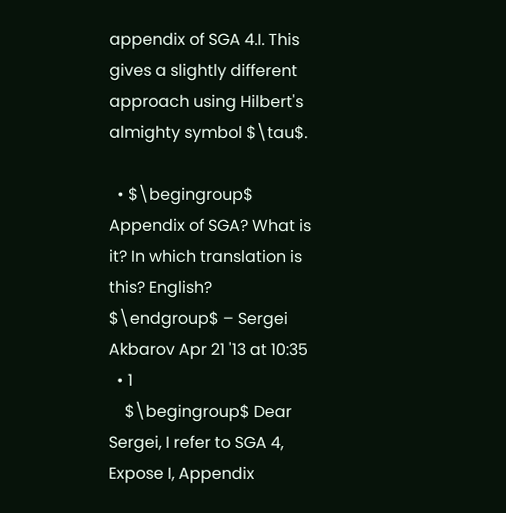appendix of SGA 4.I. This gives a slightly different approach using Hilbert's almighty symbol $\tau$.

  • $\begingroup$ Appendix of SGA? What is it? In which translation is this? English? $\endgroup$ – Sergei Akbarov Apr 21 '13 at 10:35
  • 1
    $\begingroup$ Dear Sergei, I refer to SGA 4, Expose I, Appendix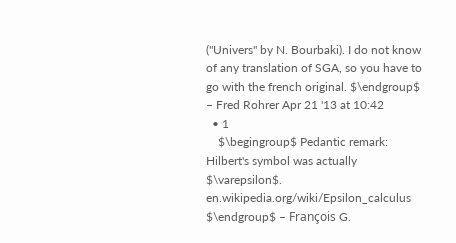("Univers" by N. Bourbaki). I do not know of any translation of SGA, so you have to go with the french original. $\endgroup$ – Fred Rohrer Apr 21 '13 at 10:42
  • 1
    $\begingroup$ Pedantic remark: Hilbert's symbol was actually $\varepsilon$. en.wikipedia.org/wiki/Epsilon_calculus $\endgroup$ – François G.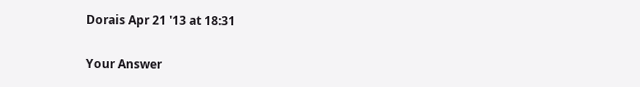Dorais Apr 21 '13 at 18:31

Your Answer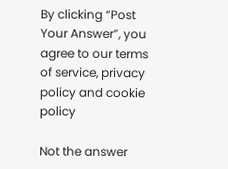By clicking “Post Your Answer”, you agree to our terms of service, privacy policy and cookie policy

Not the answer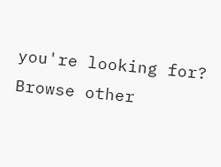you're looking for? Browse other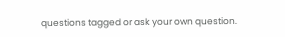questions tagged or ask your own question.